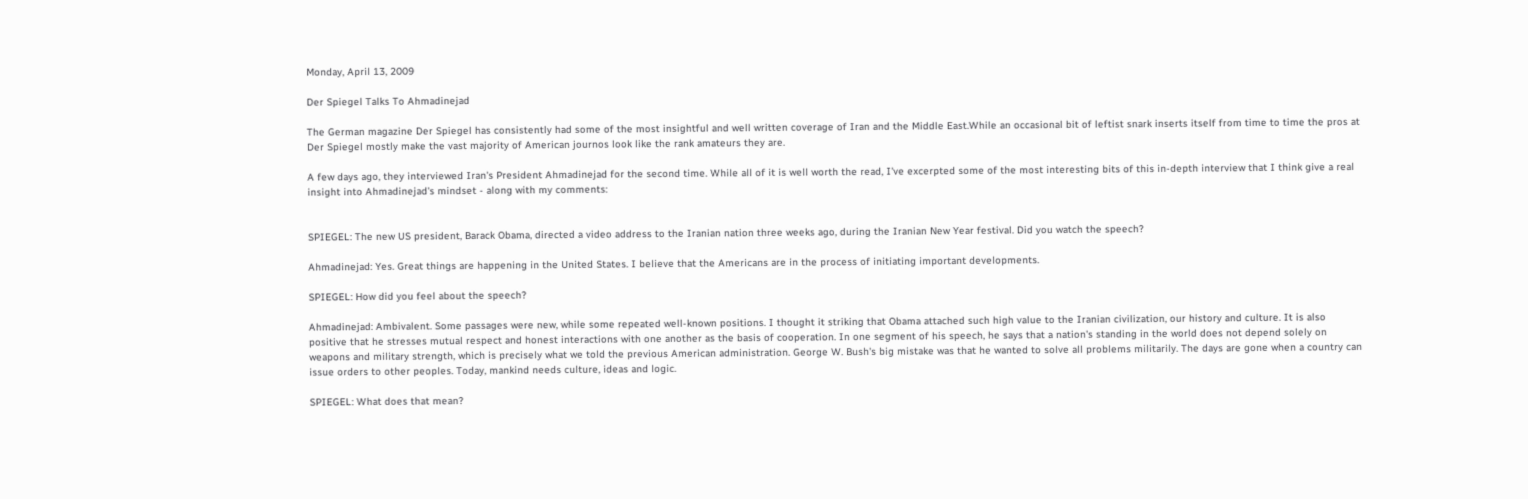Monday, April 13, 2009

Der Spiegel Talks To Ahmadinejad

The German magazine Der Spiegel has consistently had some of the most insightful and well written coverage of Iran and the Middle East.While an occasional bit of leftist snark inserts itself from time to time the pros at Der Spiegel mostly make the vast majority of American journos look like the rank amateurs they are.

A few days ago, they interviewed Iran's President Ahmadinejad for the second time. While all of it is well worth the read, I've excerpted some of the most interesting bits of this in-depth interview that I think give a real insight into Ahmadinejad's mindset - along with my comments:


SPIEGEL: The new US president, Barack Obama, directed a video address to the Iranian nation three weeks ago, during the Iranian New Year festival. Did you watch the speech?

Ahmadinejad: Yes. Great things are happening in the United States. I believe that the Americans are in the process of initiating important developments.

SPIEGEL: How did you feel about the speech?

Ahmadinejad: Ambivalent. Some passages were new, while some repeated well-known positions. I thought it striking that Obama attached such high value to the Iranian civilization, our history and culture. It is also positive that he stresses mutual respect and honest interactions with one another as the basis of cooperation. In one segment of his speech, he says that a nation's standing in the world does not depend solely on weapons and military strength, which is precisely what we told the previous American administration. George W. Bush's big mistake was that he wanted to solve all problems militarily. The days are gone when a country can issue orders to other peoples. Today, mankind needs culture, ideas and logic.

SPIEGEL: What does that mean?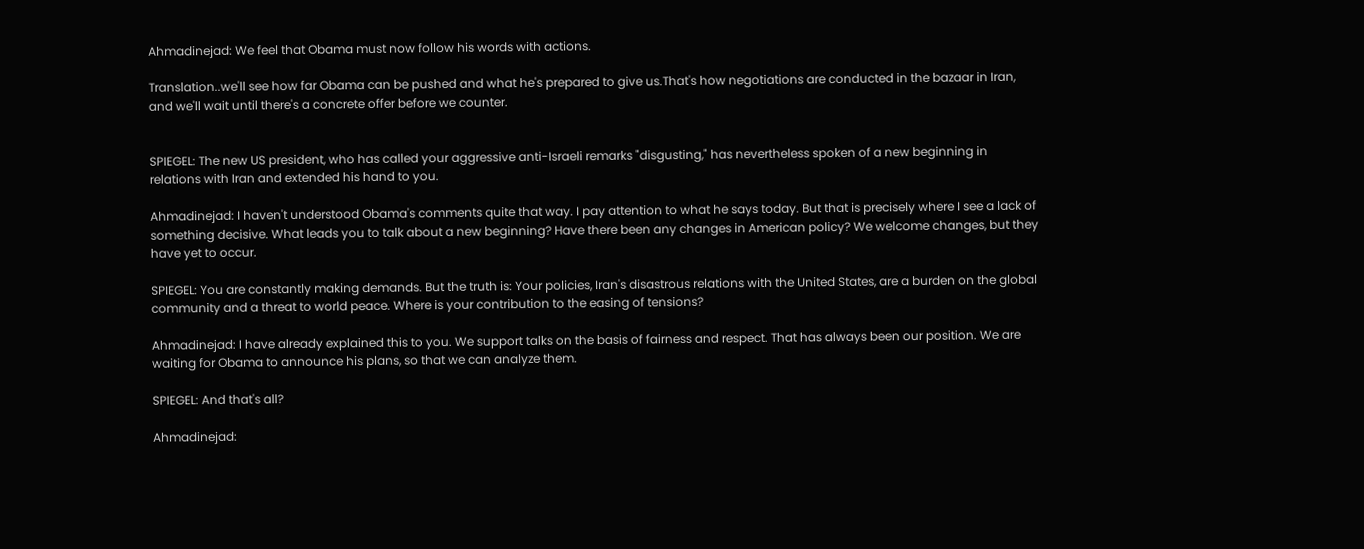Ahmadinejad: We feel that Obama must now follow his words with actions.

Translation..we'll see how far Obama can be pushed and what he's prepared to give us.That's how negotiations are conducted in the bazaar in Iran, and we'll wait until there's a concrete offer before we counter.


SPIEGEL: The new US president, who has called your aggressive anti-Israeli remarks "disgusting," has nevertheless spoken of a new beginning in relations with Iran and extended his hand to you.

Ahmadinejad: I haven't understood Obama's comments quite that way. I pay attention to what he says today. But that is precisely where I see a lack of something decisive. What leads you to talk about a new beginning? Have there been any changes in American policy? We welcome changes, but they have yet to occur.

SPIEGEL: You are constantly making demands. But the truth is: Your policies, Iran's disastrous relations with the United States, are a burden on the global community and a threat to world peace. Where is your contribution to the easing of tensions?

Ahmadinejad: I have already explained this to you. We support talks on the basis of fairness and respect. That has always been our position. We are waiting for Obama to announce his plans, so that we can analyze them.

SPIEGEL: And that's all?

Ahmadinejad: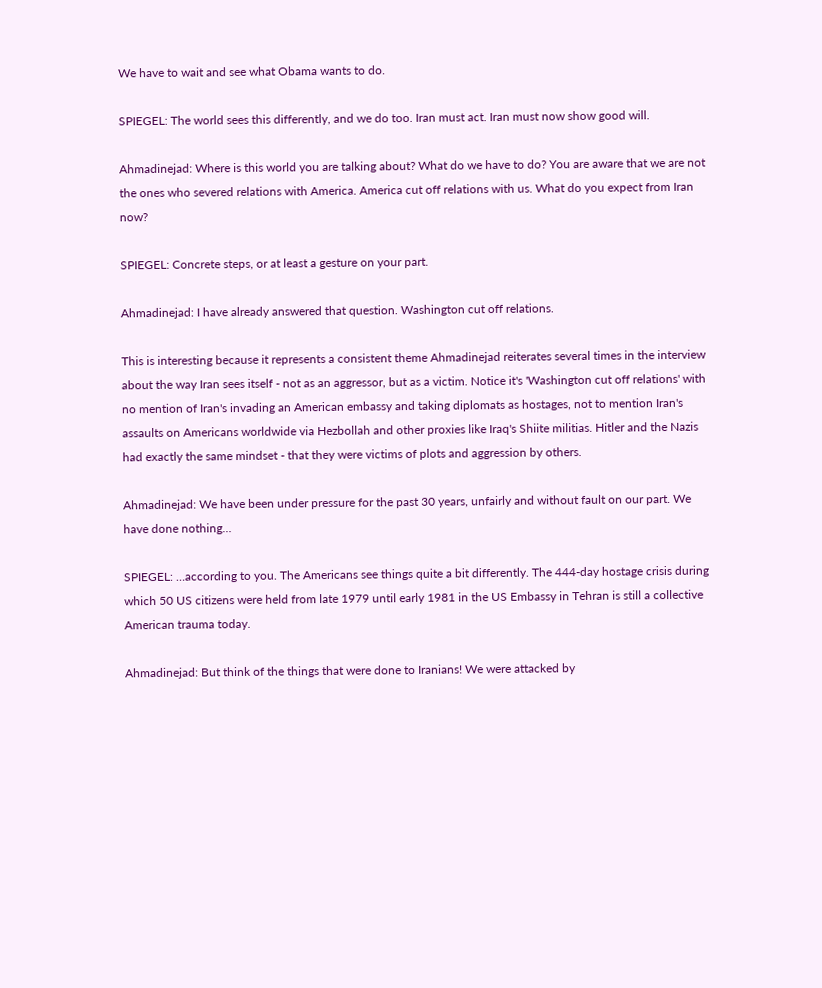We have to wait and see what Obama wants to do.

SPIEGEL: The world sees this differently, and we do too. Iran must act. Iran must now show good will.

Ahmadinejad: Where is this world you are talking about? What do we have to do? You are aware that we are not the ones who severed relations with America. America cut off relations with us. What do you expect from Iran now?

SPIEGEL: Concrete steps, or at least a gesture on your part.

Ahmadinejad: I have already answered that question. Washington cut off relations.

This is interesting because it represents a consistent theme Ahmadinejad reiterates several times in the interview about the way Iran sees itself - not as an aggressor, but as a victim. Notice it's 'Washington cut off relations' with no mention of Iran's invading an American embassy and taking diplomats as hostages, not to mention Iran's assaults on Americans worldwide via Hezbollah and other proxies like Iraq's Shiite militias. Hitler and the Nazis had exactly the same mindset - that they were victims of plots and aggression by others.

Ahmadinejad: We have been under pressure for the past 30 years, unfairly and without fault on our part. We have done nothing…

SPIEGEL: …according to you. The Americans see things quite a bit differently. The 444-day hostage crisis during which 50 US citizens were held from late 1979 until early 1981 in the US Embassy in Tehran is still a collective American trauma today.

Ahmadinejad: But think of the things that were done to Iranians! We were attacked by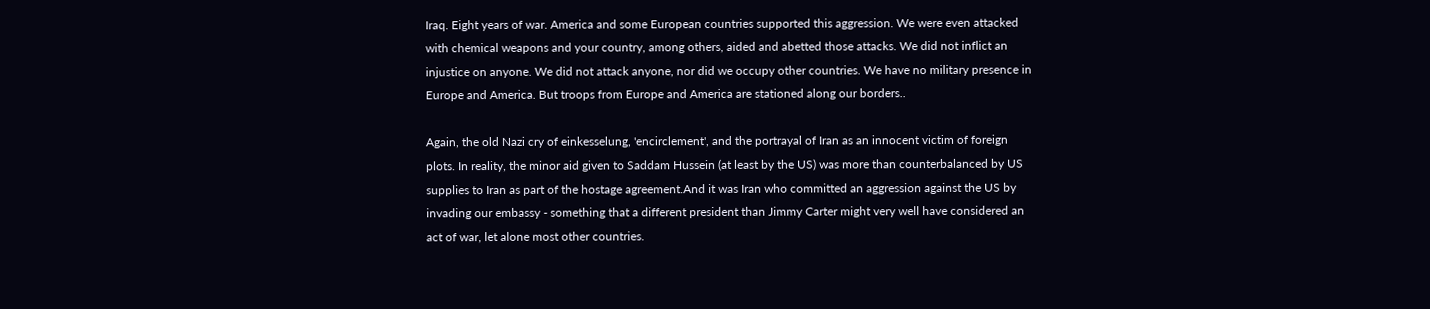Iraq. Eight years of war. America and some European countries supported this aggression. We were even attacked with chemical weapons and your country, among others, aided and abetted those attacks. We did not inflict an injustice on anyone. We did not attack anyone, nor did we occupy other countries. We have no military presence in Europe and America. But troops from Europe and America are stationed along our borders..

Again, the old Nazi cry of einkesselung, 'encirclement', and the portrayal of Iran as an innocent victim of foreign plots. In reality, the minor aid given to Saddam Hussein (at least by the US) was more than counterbalanced by US supplies to Iran as part of the hostage agreement.And it was Iran who committed an aggression against the US by invading our embassy - something that a different president than Jimmy Carter might very well have considered an act of war, let alone most other countries.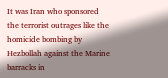It was Iran who sponsored the terrorist outrages like the homicide bombing by Hezbollah against the Marine barracks in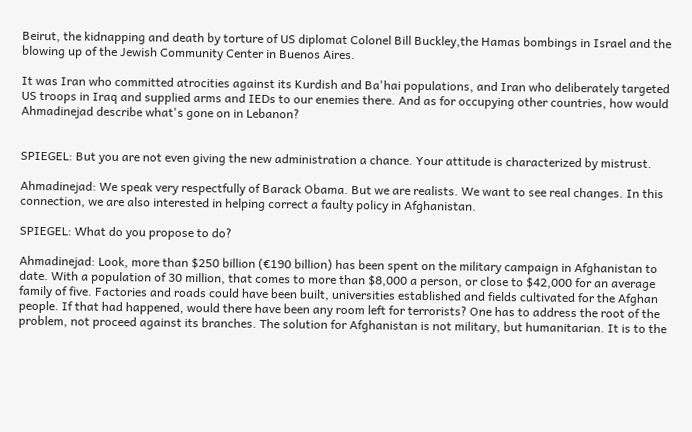Beirut, the kidnapping and death by torture of US diplomat Colonel Bill Buckley,the Hamas bombings in Israel and the blowing up of the Jewish Community Center in Buenos Aires.

It was Iran who committed atrocities against its Kurdish and Ba'hai populations, and Iran who deliberately targeted US troops in Iraq and supplied arms and IEDs to our enemies there. And as for occupying other countries, how would Ahmadinejad describe what's gone on in Lebanon?


SPIEGEL: But you are not even giving the new administration a chance. Your attitude is characterized by mistrust.

Ahmadinejad: We speak very respectfully of Barack Obama. But we are realists. We want to see real changes. In this connection, we are also interested in helping correct a faulty policy in Afghanistan.

SPIEGEL: What do you propose to do?

Ahmadinejad: Look, more than $250 billion (€190 billion) has been spent on the military campaign in Afghanistan to date. With a population of 30 million, that comes to more than $8,000 a person, or close to $42,000 for an average family of five. Factories and roads could have been built, universities established and fields cultivated for the Afghan people. If that had happened, would there have been any room left for terrorists? One has to address the root of the problem, not proceed against its branches. The solution for Afghanistan is not military, but humanitarian. It is to the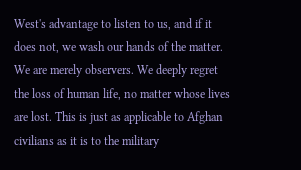West's advantage to listen to us, and if it does not, we wash our hands of the matter. We are merely observers. We deeply regret the loss of human life, no matter whose lives are lost. This is just as applicable to Afghan civilians as it is to the military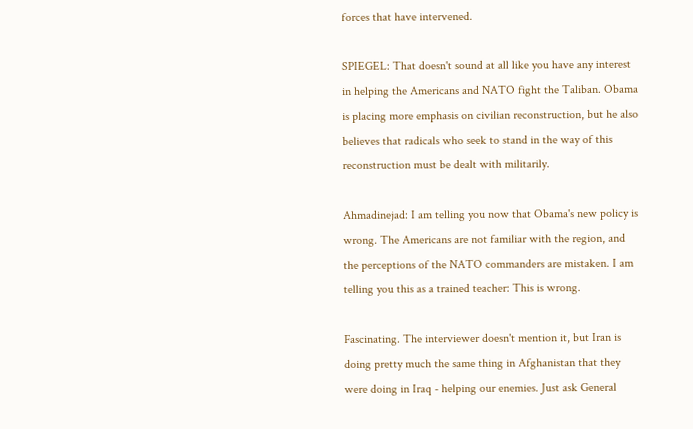forces that have intervened.

SPIEGEL: That doesn't sound at all like you have any interest in helping the Americans and NATO fight the Taliban. Obama is placing more emphasis on civilian reconstruction, but he also believes that radicals who seek to stand in the way of this reconstruction must be dealt with militarily.

Ahmadinejad: I am telling you now that Obama's new policy is wrong. The Americans are not familiar with the region, and the perceptions of the NATO commanders are mistaken. I am telling you this as a trained teacher: This is wrong.

Fascinating. The interviewer doesn't mention it, but Iran is doing pretty much the same thing in Afghanistan that they were doing in Iraq - helping our enemies. Just ask General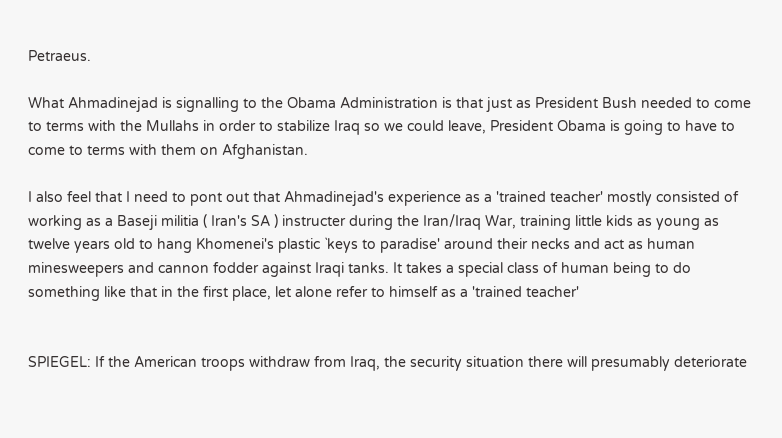Petraeus.

What Ahmadinejad is signalling to the Obama Administration is that just as President Bush needed to come to terms with the Mullahs in order to stabilize Iraq so we could leave, President Obama is going to have to come to terms with them on Afghanistan.

I also feel that I need to pont out that Ahmadinejad's experience as a 'trained teacher' mostly consisted of working as a Baseji militia ( Iran's SA ) instructer during the Iran/Iraq War, training little kids as young as twelve years old to hang Khomenei's plastic `keys to paradise' around their necks and act as human minesweepers and cannon fodder against Iraqi tanks. It takes a special class of human being to do something like that in the first place, let alone refer to himself as a 'trained teacher'


SPIEGEL: If the American troops withdraw from Iraq, the security situation there will presumably deteriorate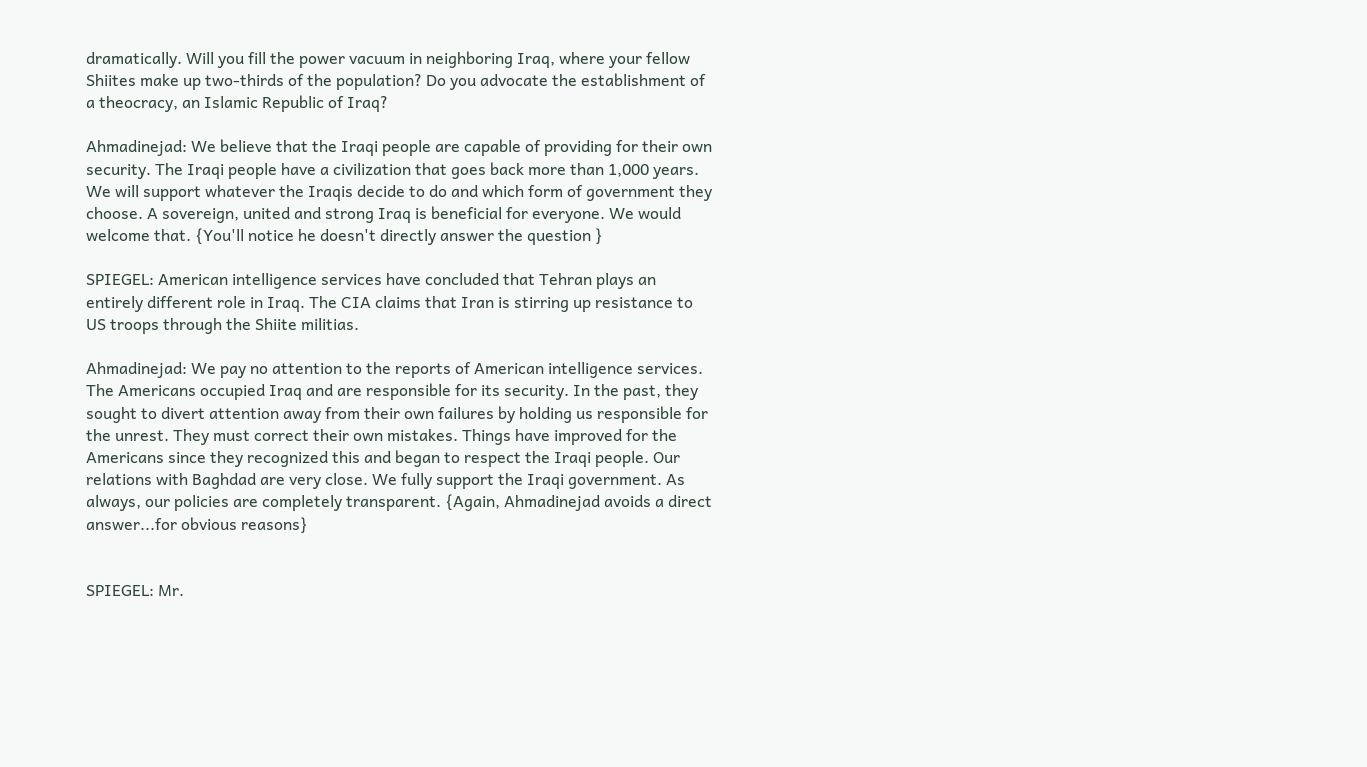dramatically. Will you fill the power vacuum in neighboring Iraq, where your fellow Shiites make up two-thirds of the population? Do you advocate the establishment of a theocracy, an Islamic Republic of Iraq?

Ahmadinejad: We believe that the Iraqi people are capable of providing for their own security. The Iraqi people have a civilization that goes back more than 1,000 years. We will support whatever the Iraqis decide to do and which form of government they choose. A sovereign, united and strong Iraq is beneficial for everyone. We would welcome that. {You'll notice he doesn't directly answer the question }

SPIEGEL: American intelligence services have concluded that Tehran plays an entirely different role in Iraq. The CIA claims that Iran is stirring up resistance to US troops through the Shiite militias.

Ahmadinejad: We pay no attention to the reports of American intelligence services. The Americans occupied Iraq and are responsible for its security. In the past, they sought to divert attention away from their own failures by holding us responsible for the unrest. They must correct their own mistakes. Things have improved for the Americans since they recognized this and began to respect the Iraqi people. Our relations with Baghdad are very close. We fully support the Iraqi government. As always, our policies are completely transparent. {Again, Ahmadinejad avoids a direct answer...for obvious reasons}


SPIEGEL: Mr.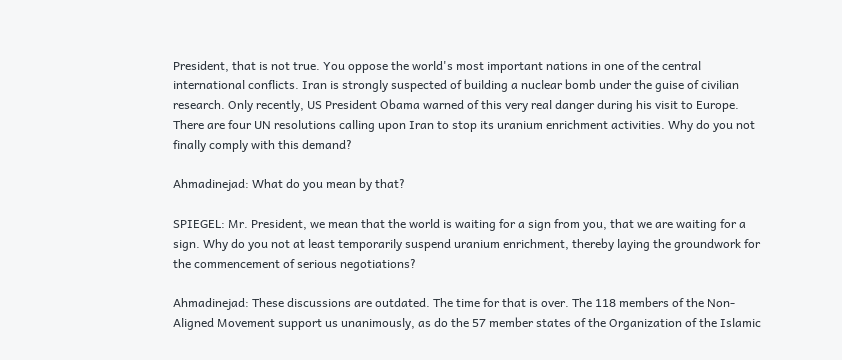President, that is not true. You oppose the world's most important nations in one of the central international conflicts. Iran is strongly suspected of building a nuclear bomb under the guise of civilian research. Only recently, US President Obama warned of this very real danger during his visit to Europe. There are four UN resolutions calling upon Iran to stop its uranium enrichment activities. Why do you not finally comply with this demand?

Ahmadinejad: What do you mean by that?

SPIEGEL: Mr. President, we mean that the world is waiting for a sign from you, that we are waiting for a sign. Why do you not at least temporarily suspend uranium enrichment, thereby laying the groundwork for the commencement of serious negotiations?

Ahmadinejad: These discussions are outdated. The time for that is over. The 118 members of the Non-Aligned Movement support us unanimously, as do the 57 member states of the Organization of the Islamic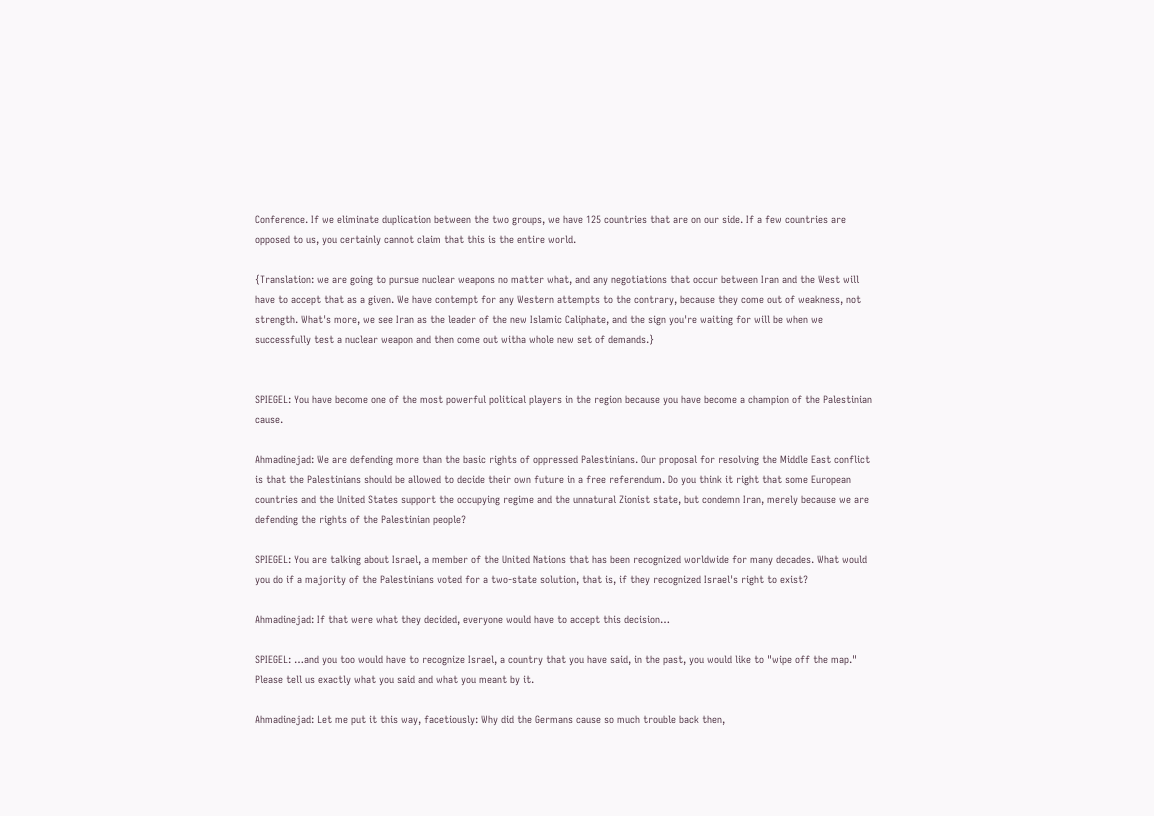Conference. If we eliminate duplication between the two groups, we have 125 countries that are on our side. If a few countries are opposed to us, you certainly cannot claim that this is the entire world.

{Translation: we are going to pursue nuclear weapons no matter what, and any negotiations that occur between Iran and the West will have to accept that as a given. We have contempt for any Western attempts to the contrary, because they come out of weakness, not strength. What's more, we see Iran as the leader of the new Islamic Caliphate, and the sign you're waiting for will be when we successfully test a nuclear weapon and then come out witha whole new set of demands.}


SPIEGEL: You have become one of the most powerful political players in the region because you have become a champion of the Palestinian cause.

Ahmadinejad: We are defending more than the basic rights of oppressed Palestinians. Our proposal for resolving the Middle East conflict is that the Palestinians should be allowed to decide their own future in a free referendum. Do you think it right that some European countries and the United States support the occupying regime and the unnatural Zionist state, but condemn Iran, merely because we are defending the rights of the Palestinian people?

SPIEGEL: You are talking about Israel, a member of the United Nations that has been recognized worldwide for many decades. What would you do if a majority of the Palestinians voted for a two-state solution, that is, if they recognized Israel's right to exist?

Ahmadinejad: If that were what they decided, everyone would have to accept this decision…

SPIEGEL: …and you too would have to recognize Israel, a country that you have said, in the past, you would like to "wipe off the map." Please tell us exactly what you said and what you meant by it.

Ahmadinejad: Let me put it this way, facetiously: Why did the Germans cause so much trouble back then,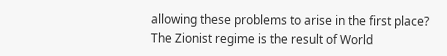allowing these problems to arise in the first place? The Zionist regime is the result of World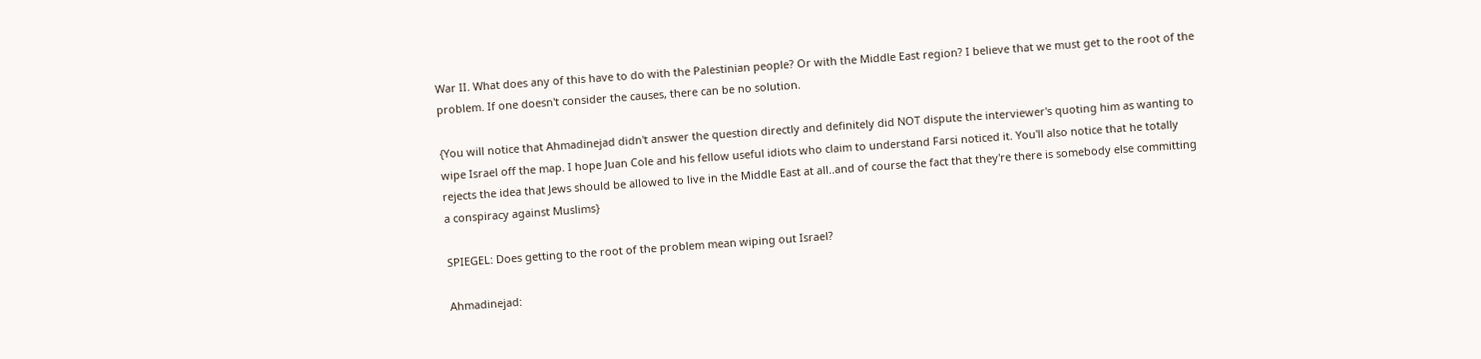War II. What does any of this have to do with the Palestinian people? Or with the Middle East region? I believe that we must get to the root of the problem. If one doesn't consider the causes, there can be no solution.

{You will notice that Ahmadinejad didn't answer the question directly and definitely did NOT dispute the interviewer's quoting him as wanting to wipe Israel off the map. I hope Juan Cole and his fellow useful idiots who claim to understand Farsi noticed it. You'll also notice that he totally rejects the idea that Jews should be allowed to live in the Middle East at all..and of course the fact that they're there is somebody else committing a conspiracy against Muslims}

SPIEGEL: Does getting to the root of the problem mean wiping out Israel?

Ahmadinejad: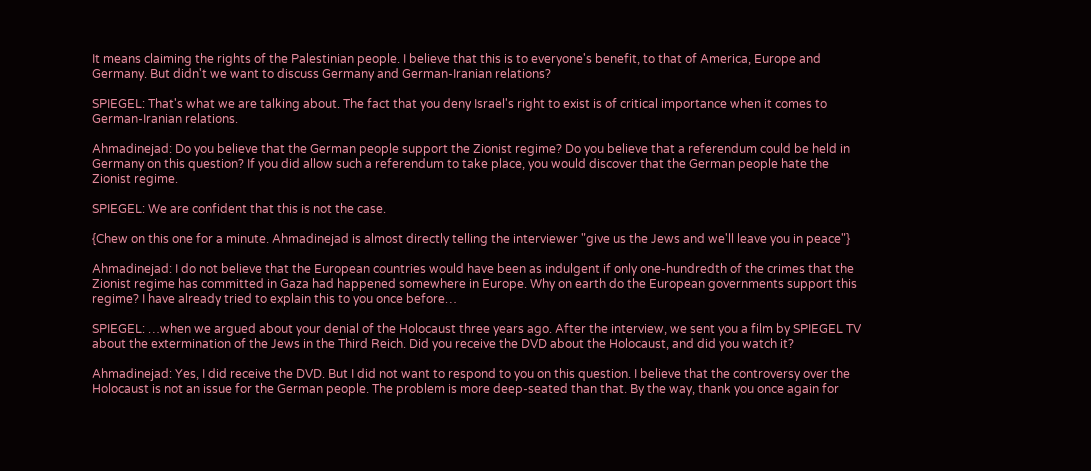It means claiming the rights of the Palestinian people. I believe that this is to everyone's benefit, to that of America, Europe and Germany. But didn't we want to discuss Germany and German-Iranian relations?

SPIEGEL: That's what we are talking about. The fact that you deny Israel's right to exist is of critical importance when it comes to German-Iranian relations.

Ahmadinejad: Do you believe that the German people support the Zionist regime? Do you believe that a referendum could be held in Germany on this question? If you did allow such a referendum to take place, you would discover that the German people hate the Zionist regime.

SPIEGEL: We are confident that this is not the case.

{Chew on this one for a minute. Ahmadinejad is almost directly telling the interviewer "give us the Jews and we'll leave you in peace"}

Ahmadinejad: I do not believe that the European countries would have been as indulgent if only one-hundredth of the crimes that the Zionist regime has committed in Gaza had happened somewhere in Europe. Why on earth do the European governments support this regime? I have already tried to explain this to you once before…

SPIEGEL: …when we argued about your denial of the Holocaust three years ago. After the interview, we sent you a film by SPIEGEL TV about the extermination of the Jews in the Third Reich. Did you receive the DVD about the Holocaust, and did you watch it?

Ahmadinejad: Yes, I did receive the DVD. But I did not want to respond to you on this question. I believe that the controversy over the Holocaust is not an issue for the German people. The problem is more deep-seated than that. By the way, thank you once again for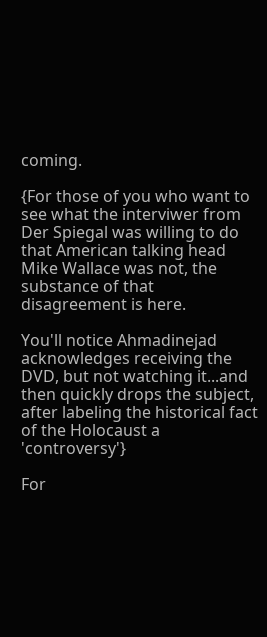coming.

{For those of you who want to see what the interviwer from Der Spiegal was willing to do that American talking head Mike Wallace was not, the substance of that disagreement is here.

You'll notice Ahmadinejad acknowledges receiving the DVD, but not watching it...and then quickly drops the subject, after labeling the historical fact of the Holocaust a 'controversy'}

For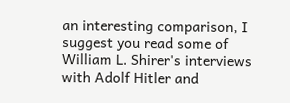an interesting comparison, I suggest you read some of William L. Shirer's interviews with Adolf Hitler and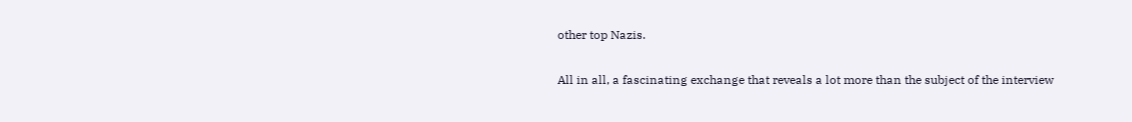other top Nazis.

All in all, a fascinating exchange that reveals a lot more than the subject of the interview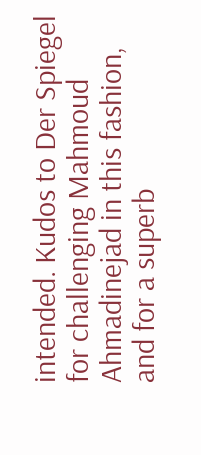intended. Kudos to Der Spiegel for challenging Mahmoud Ahmadinejad in this fashion, and for a superb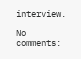interview.

No comments: